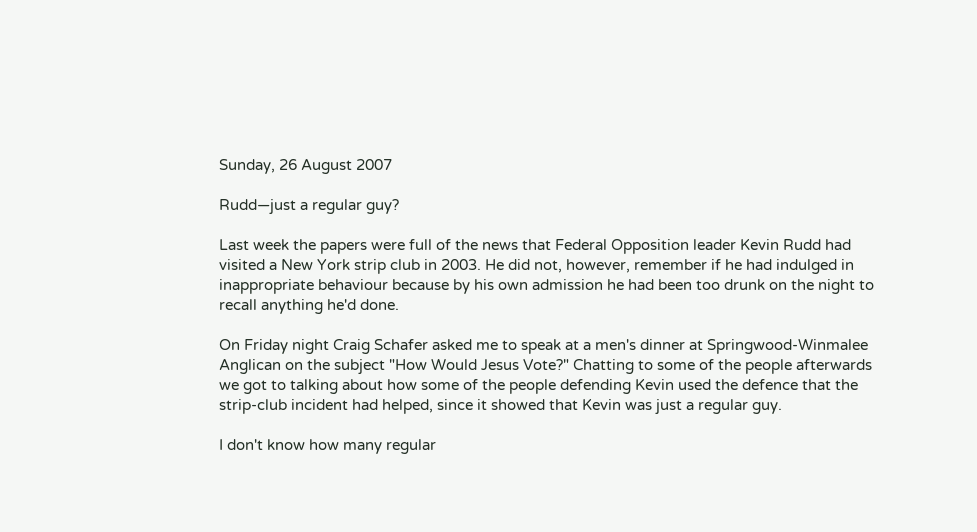Sunday, 26 August 2007

Rudd—just a regular guy?

Last week the papers were full of the news that Federal Opposition leader Kevin Rudd had visited a New York strip club in 2003. He did not, however, remember if he had indulged in inappropriate behaviour because by his own admission he had been too drunk on the night to recall anything he'd done.

On Friday night Craig Schafer asked me to speak at a men's dinner at Springwood-Winmalee Anglican on the subject "How Would Jesus Vote?" Chatting to some of the people afterwards we got to talking about how some of the people defending Kevin used the defence that the strip-club incident had helped, since it showed that Kevin was just a regular guy.

I don't know how many regular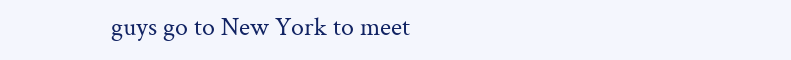guys go to New York to meet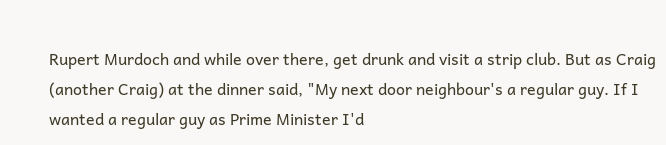Rupert Murdoch and while over there, get drunk and visit a strip club. But as Craig (another Craig) at the dinner said, "My next door neighbour's a regular guy. If I wanted a regular guy as Prime Minister I'd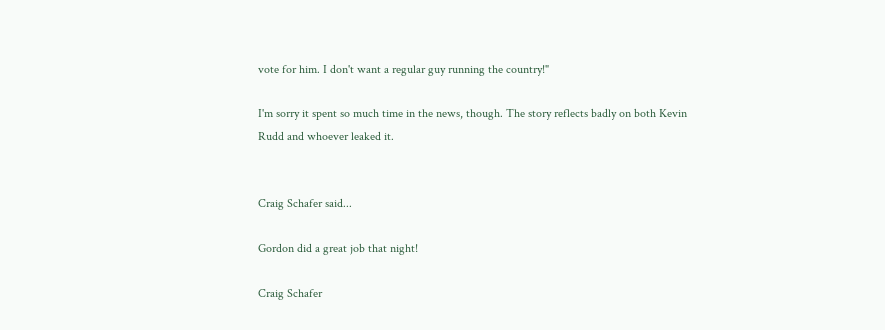vote for him. I don't want a regular guy running the country!"

I'm sorry it spent so much time in the news, though. The story reflects badly on both Kevin Rudd and whoever leaked it.


Craig Schafer said...

Gordon did a great job that night!

Craig Schafer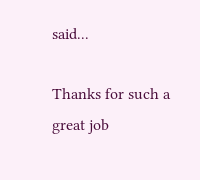said...

Thanks for such a great job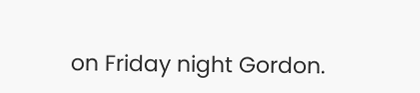on Friday night Gordon.